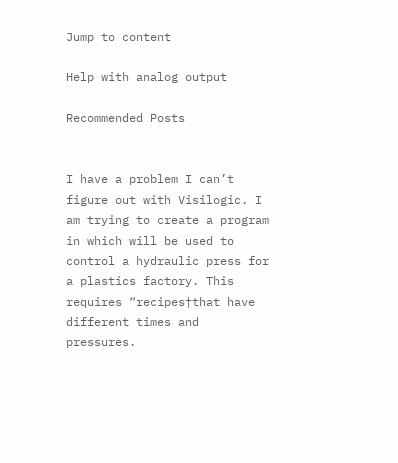Jump to content

Help with analog output

Recommended Posts


I have a problem I can’t figure out with Visilogic. I am trying to create a program in which will be used to control a hydraulic press for a plastics factory. This requires “recipes†that have different times and pressures.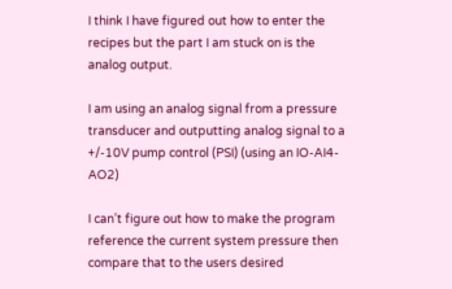I think I have figured out how to enter the recipes but the part I am stuck on is the analog output.

I am using an analog signal from a pressure transducer and outputting analog signal to a +/-10V pump control (PSI) (using an IO-AI4-AO2)

I can’t figure out how to make the program reference the current system pressure then compare that to the users desired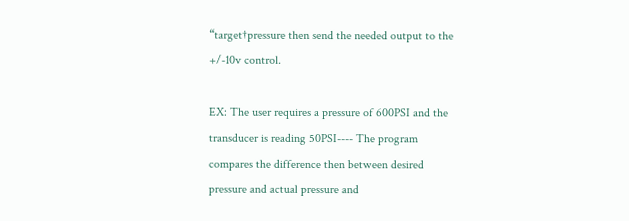“target†pressure then send the needed output to the +/-10v control.

EX: The user requires a pressure of 600PSI and the transducer is reading 50PSI---- The program compares the difference then between desired pressure and actual pressure and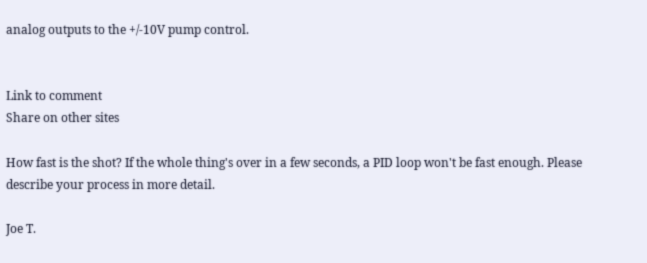analog outputs to the +/-10V pump control.


Link to comment
Share on other sites

How fast is the shot? If the whole thing's over in a few seconds, a PID loop won't be fast enough. Please describe your process in more detail.

Joe T.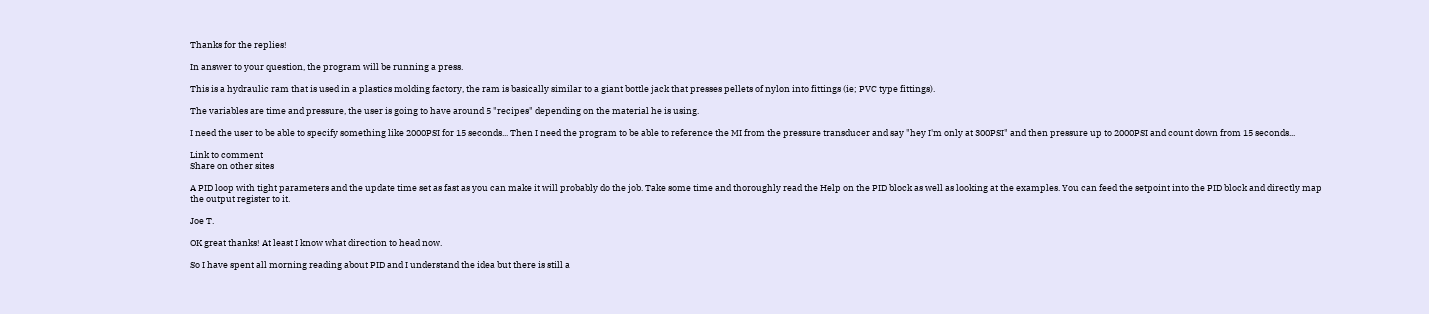Thanks for the replies!

In answer to your question, the program will be running a press.

This is a hydraulic ram that is used in a plastics molding factory, the ram is basically similar to a giant bottle jack that presses pellets of nylon into fittings (ie; PVC type fittings).

The variables are time and pressure, the user is going to have around 5 "recipes" depending on the material he is using.

I need the user to be able to specify something like 2000PSI for 15 seconds... Then I need the program to be able to reference the MI from the pressure transducer and say "hey I'm only at 300PSI" and then pressure up to 2000PSI and count down from 15 seconds...

Link to comment
Share on other sites

A PID loop with tight parameters and the update time set as fast as you can make it will probably do the job. Take some time and thoroughly read the Help on the PID block as well as looking at the examples. You can feed the setpoint into the PID block and directly map the output register to it.

Joe T.

OK great thanks! At least I know what direction to head now.

So I have spent all morning reading about PID and I understand the idea but there is still a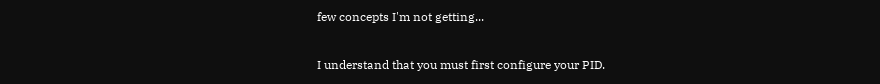few concepts I'm not getting...

I understand that you must first configure your PID.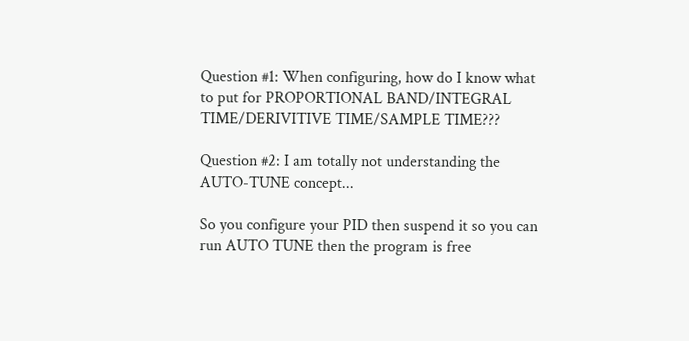Question #1: When configuring, how do I know what to put for PROPORTIONAL BAND/INTEGRAL TIME/DERIVITIVE TIME/SAMPLE TIME???

Question #2: I am totally not understanding the AUTO-TUNE concept...

So you configure your PID then suspend it so you can run AUTO TUNE then the program is free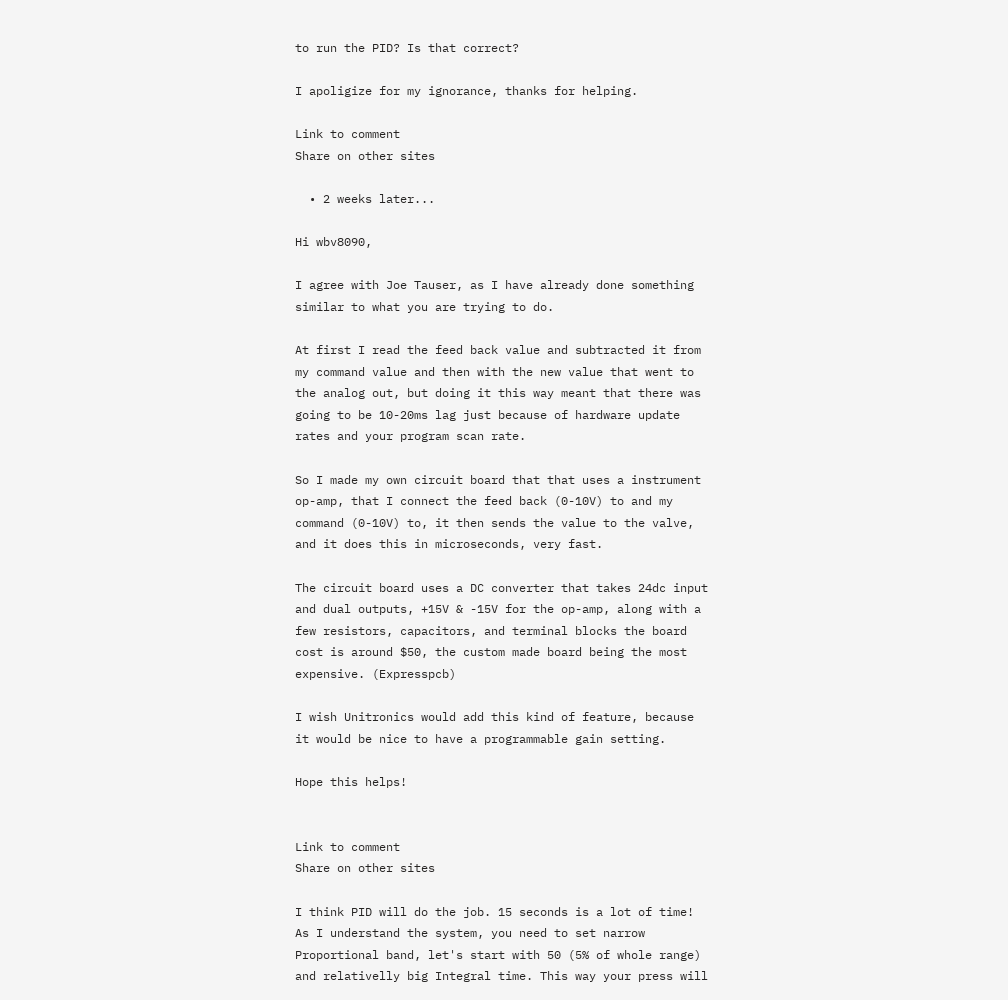to run the PID? Is that correct?

I apoligize for my ignorance, thanks for helping.

Link to comment
Share on other sites

  • 2 weeks later...

Hi wbv8090,

I agree with Joe Tauser, as I have already done something similar to what you are trying to do.

At first I read the feed back value and subtracted it from my command value and then with the new value that went to the analog out, but doing it this way meant that there was going to be 10-20ms lag just because of hardware update rates and your program scan rate.

So I made my own circuit board that that uses a instrument op-amp, that I connect the feed back (0-10V) to and my command (0-10V) to, it then sends the value to the valve, and it does this in microseconds, very fast.

The circuit board uses a DC converter that takes 24dc input and dual outputs, +15V & -15V for the op-amp, along with a few resistors, capacitors, and terminal blocks the board cost is around $50, the custom made board being the most expensive. (Expresspcb)

I wish Unitronics would add this kind of feature, because it would be nice to have a programmable gain setting.

Hope this helps!


Link to comment
Share on other sites

I think PID will do the job. 15 seconds is a lot of time! As I understand the system, you need to set narrow Proportional band, let's start with 50 (5% of whole range) and relativelly big Integral time. This way your press will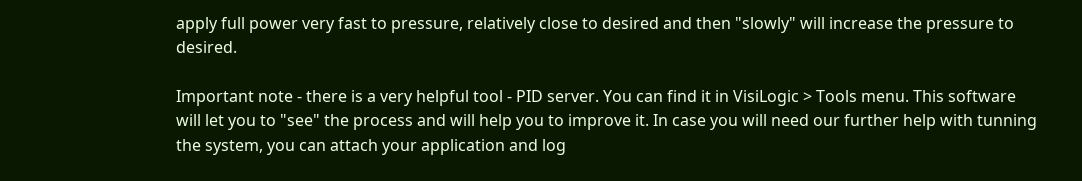apply full power very fast to pressure, relatively close to desired and then "slowly" will increase the pressure to desired.

Important note - there is a very helpful tool - PID server. You can find it in VisiLogic > Tools menu. This software will let you to "see" the process and will help you to improve it. In case you will need our further help with tunning the system, you can attach your application and log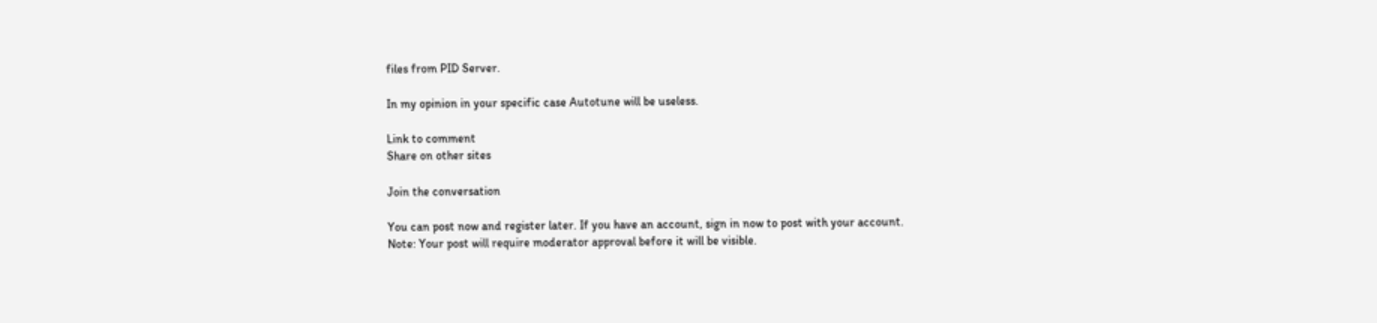files from PID Server.

In my opinion in your specific case Autotune will be useless.

Link to comment
Share on other sites

Join the conversation

You can post now and register later. If you have an account, sign in now to post with your account.
Note: Your post will require moderator approval before it will be visible.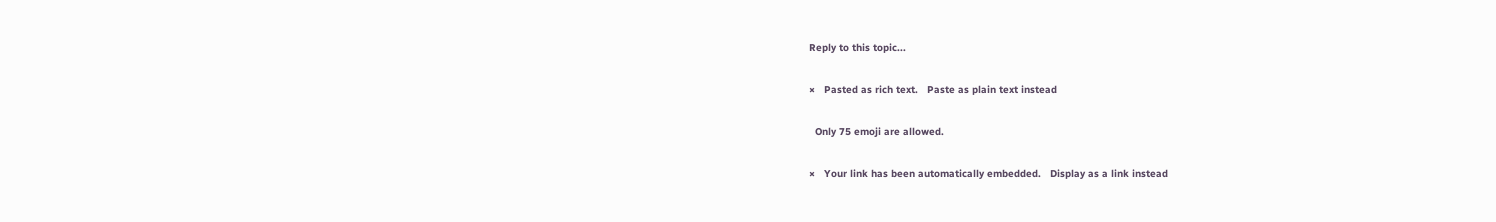Reply to this topic...

×   Pasted as rich text.   Paste as plain text instead

  Only 75 emoji are allowed.

×   Your link has been automatically embedded.   Display as a link instead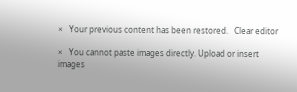×   Your previous content has been restored.   Clear editor

×   You cannot paste images directly. Upload or insert images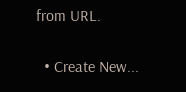from URL.

  • Create New...